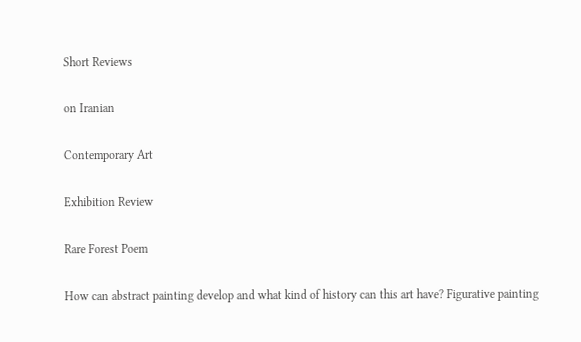Short Reviews

on Iranian

Contemporary Art

Exhibition Review

Rare Forest Poem

How can abstract painting develop and what kind of history can this art have? Figurative painting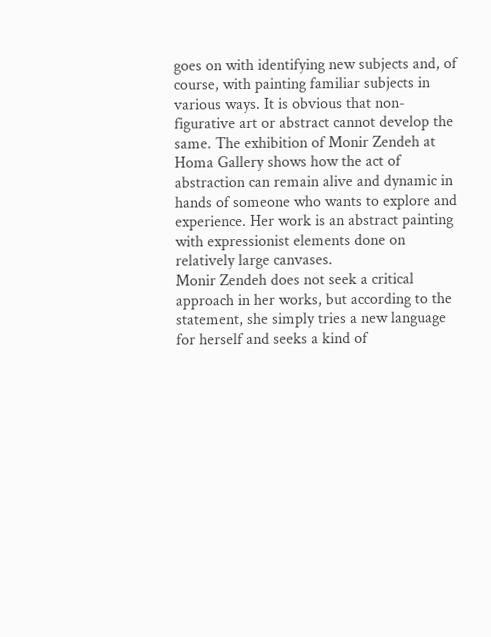goes on with identifying new subjects and, of course, with painting familiar subjects in various ways. It is obvious that non-figurative art or abstract cannot develop the same. The exhibition of Monir Zendeh at Homa Gallery shows how the act of abstraction can remain alive and dynamic in hands of someone who wants to explore and experience. Her work is an abstract painting with expressionist elements done on relatively large canvases.
Monir Zendeh does not seek a critical approach in her works, but according to the statement, she simply tries a new language for herself and seeks a kind of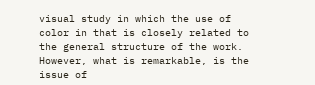visual study in which the use of color in that is closely related to the general structure of the work. However, what is remarkable, is the issue of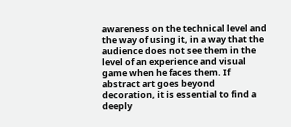awareness on the technical level and the way of using it, in a way that the audience does not see them in the level of an experience and visual game when he faces them. If abstract art goes beyond decoration, it is essential to find a deeply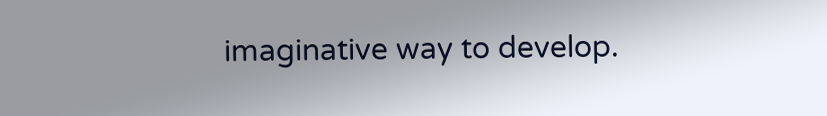imaginative way to develop.